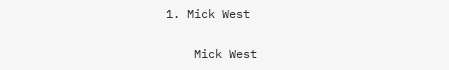1. Mick West

    Mick West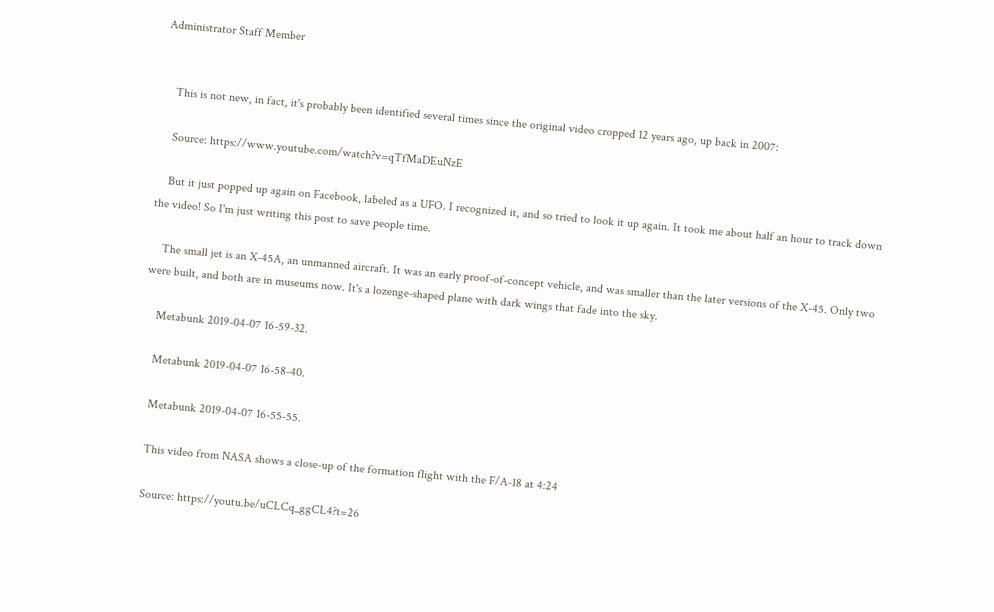Administrator Staff Member


    This is not new, in fact, it's probably been identified several times since the original video cropped 12 years ago, up back in 2007:

    Source: https://www.youtube.com/watch?v=qTfMaDEuNzE

    But it just popped up again on Facebook, labeled as a UFO. I recognized it, and so tried to look it up again. It took me about half an hour to track down the video! So I'm just writing this post to save people time.

    The small jet is an X-45A, an unmanned aircraft. It was an early proof-of-concept vehicle, and was smaller than the later versions of the X-45. Only two were built, and both are in museums now. It's a lozenge-shaped plane with dark wings that fade into the sky.

    Metabunk 2019-04-07 16-59-32.

    Metabunk 2019-04-07 16-58-40.

    Metabunk 2019-04-07 16-55-55.

    This video from NASA shows a close-up of the formation flight with the F/A-18 at 4:24

    Source: https://youtu.be/uCLCq_ggCL4?t=26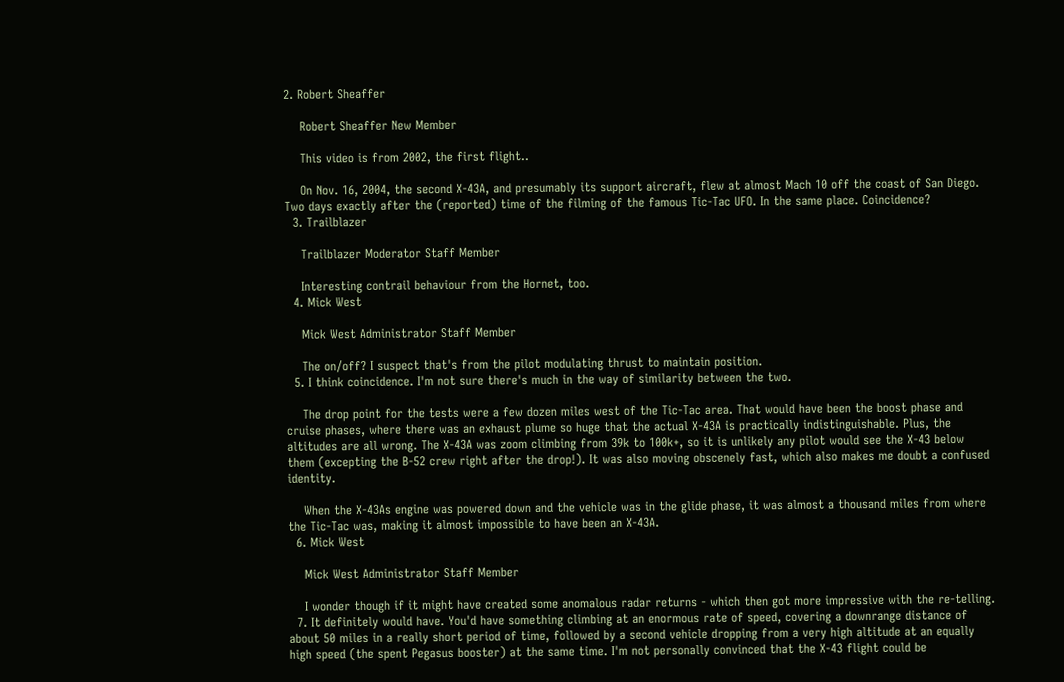2. Robert Sheaffer

    Robert Sheaffer New Member

    This video is from 2002, the first flight..

    On Nov. 16, 2004, the second X-43A, and presumably its support aircraft, flew at almost Mach 10 off the coast of San Diego. Two days exactly after the (reported) time of the filming of the famous Tic-Tac UFO. In the same place. Coincidence?
  3. Trailblazer

    Trailblazer Moderator Staff Member

    Interesting contrail behaviour from the Hornet, too.
  4. Mick West

    Mick West Administrator Staff Member

    The on/off? I suspect that's from the pilot modulating thrust to maintain position.
  5. I think coincidence. I'm not sure there's much in the way of similarity between the two.

    The drop point for the tests were a few dozen miles west of the Tic-Tac area. That would have been the boost phase and cruise phases, where there was an exhaust plume so huge that the actual X-43A is practically indistinguishable. Plus, the altitudes are all wrong. The X-43A was zoom climbing from 39k to 100k+, so it is unlikely any pilot would see the X-43 below them (excepting the B-52 crew right after the drop!). It was also moving obscenely fast, which also makes me doubt a confused identity.

    When the X-43As engine was powered down and the vehicle was in the glide phase, it was almost a thousand miles from where the Tic-Tac was, making it almost impossible to have been an X-43A.
  6. Mick West

    Mick West Administrator Staff Member

    I wonder though if it might have created some anomalous radar returns - which then got more impressive with the re-telling.
  7. It definitely would have. You'd have something climbing at an enormous rate of speed, covering a downrange distance of about 50 miles in a really short period of time, followed by a second vehicle dropping from a very high altitude at an equally high speed (the spent Pegasus booster) at the same time. I'm not personally convinced that the X-43 flight could be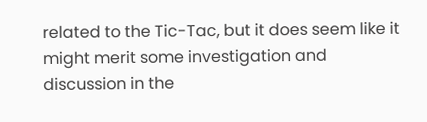related to the Tic-Tac, but it does seem like it might merit some investigation and discussion in the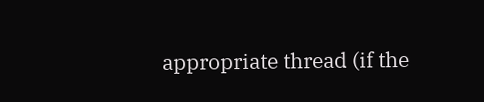appropriate thread (if the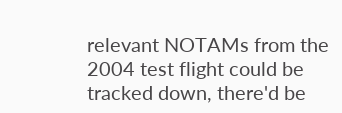relevant NOTAMs from the 2004 test flight could be tracked down, there'd be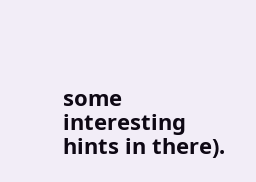some interesting hints in there).